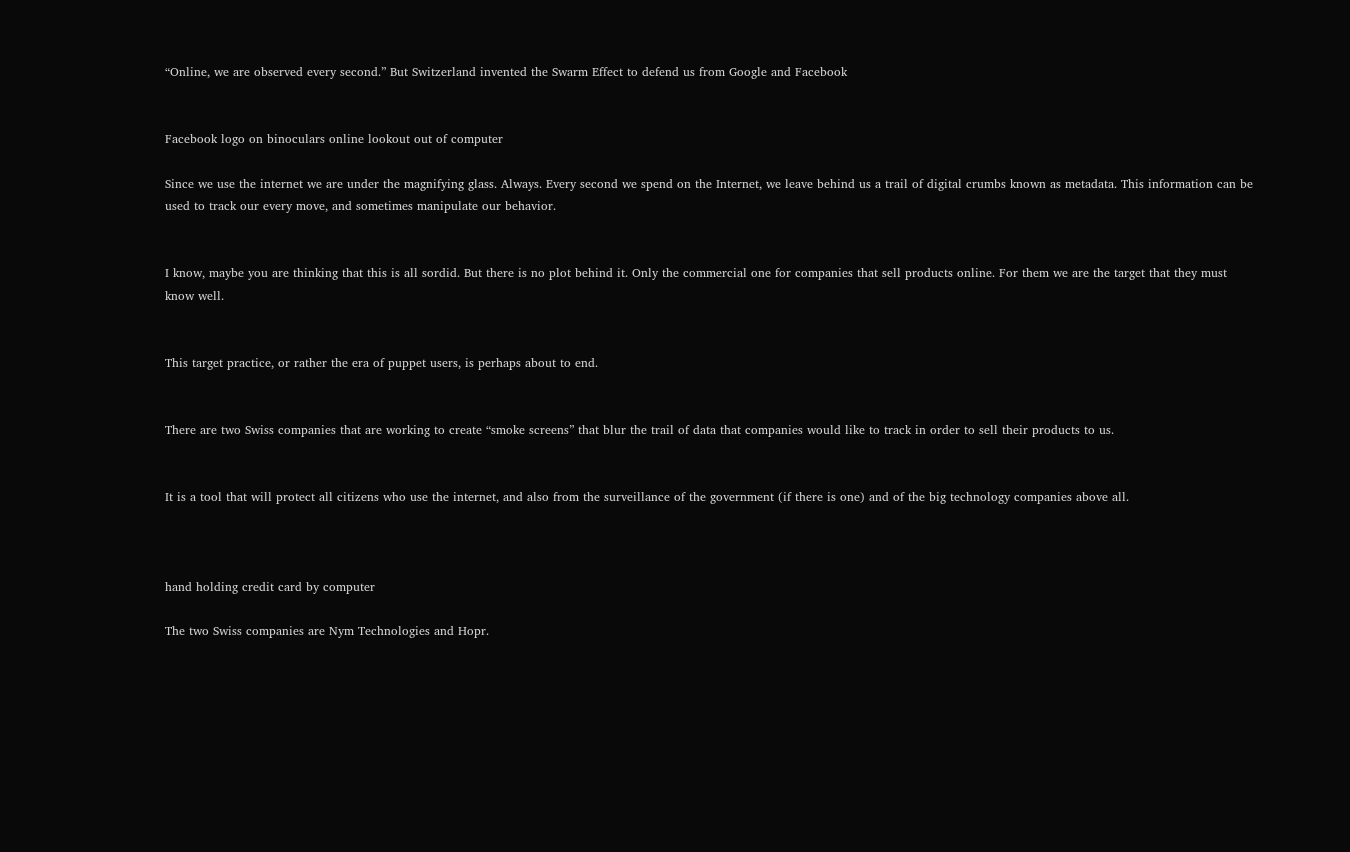“Online, we are observed every second.” But Switzerland invented the Swarm Effect to defend us from Google and Facebook


Facebook logo on binoculars online lookout out of computer

Since we use the internet we are under the magnifying glass. Always. Every second we spend on the Internet, we leave behind us a trail of digital crumbs known as metadata. This information can be used to track our every move, and sometimes manipulate our behavior.


I know, maybe you are thinking that this is all sordid. But there is no plot behind it. Only the commercial one for companies that sell products online. For them we are the target that they must know well.


This target practice, or rather the era of puppet users, is perhaps about to end.


There are two Swiss companies that are working to create “smoke screens” that blur the trail of data that companies would like to track in order to sell their products to us.


It is a tool that will protect all citizens who use the internet, and also from the surveillance of the government (if there is one) and of the big technology companies above all.



hand holding credit card by computer

The two Swiss companies are Nym Technologies and Hopr.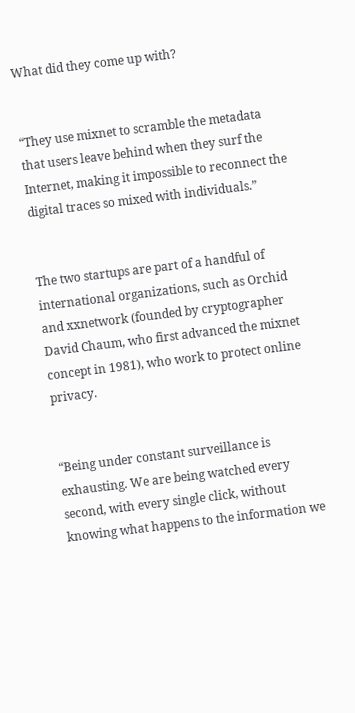What did they come up with?


“They use mixnet to scramble the metadata that users leave behind when they surf the Internet, making it impossible to reconnect the digital traces so mixed with individuals.”


The two startups are part of a handful of international organizations, such as Orchid and xxnetwork (founded by cryptographer David Chaum, who first advanced the mixnet concept in 1981), who work to protect online privacy.


“Being under constant surveillance is exhausting. We are being watched every second, with every single click, without knowing what happens to the information we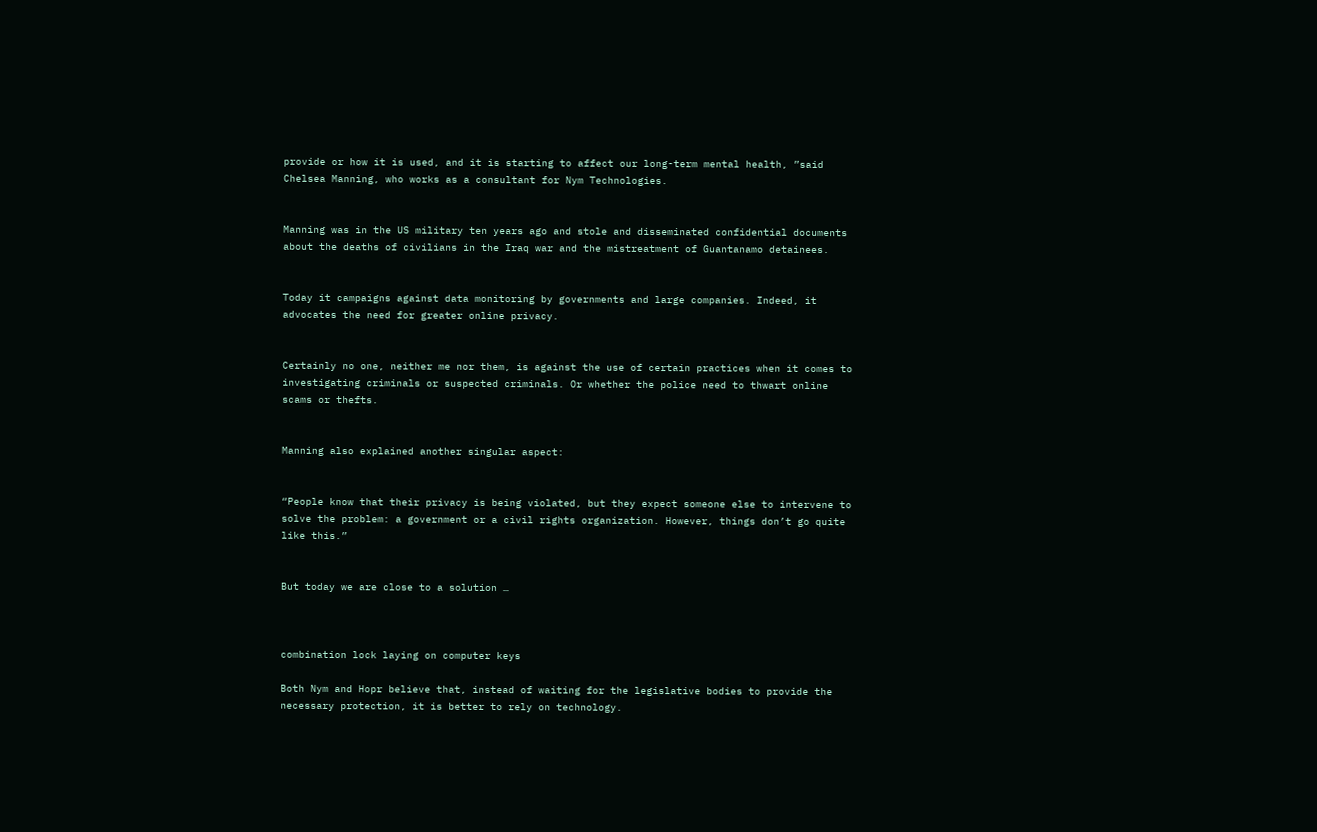provide or how it is used, and it is starting to affect our long-term mental health, ”said Chelsea Manning, who works as a consultant for Nym Technologies.


Manning was in the US military ten years ago and stole and disseminated confidential documents about the deaths of civilians in the Iraq war and the mistreatment of Guantanamo detainees.


Today it campaigns against data monitoring by governments and large companies. Indeed, it advocates the need for greater online privacy.


Certainly no one, neither me nor them, is against the use of certain practices when it comes to investigating criminals or suspected criminals. Or whether the police need to thwart online scams or thefts.


Manning also explained another singular aspect:


“People know that their privacy is being violated, but they expect someone else to intervene to solve the problem: a government or a civil rights organization. However, things don’t go quite like this.”


But today we are close to a solution …



combination lock laying on computer keys

Both Nym and Hopr believe that, instead of waiting for the legislative bodies to provide the necessary protection, it is better to rely on technology.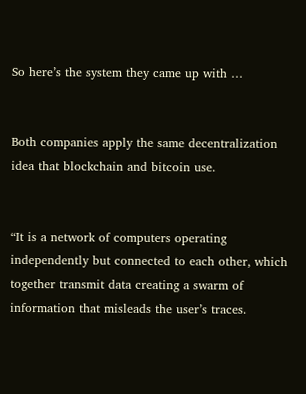So here’s the system they came up with …


Both companies apply the same decentralization idea that blockchain and bitcoin use.


“It is a network of computers operating independently but connected to each other, which together transmit data creating a swarm of information that misleads the user’s traces.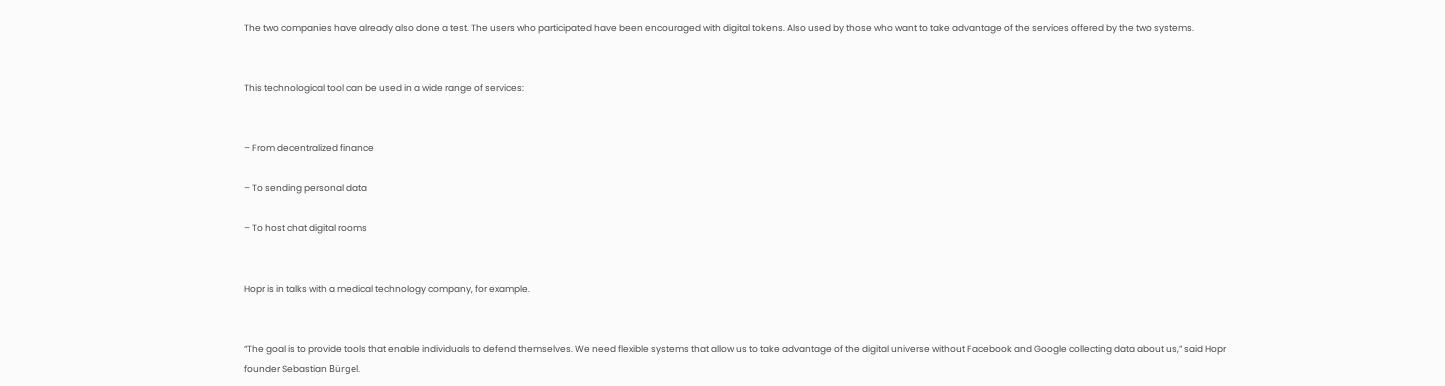The two companies have already also done a test. The users who participated have been encouraged with digital tokens. Also used by those who want to take advantage of the services offered by the two systems.


This technological tool can be used in a wide range of services:


– From decentralized finance

– To sending personal data

– To host chat digital rooms


Hopr is in talks with a medical technology company, for example.


“The goal is to provide tools that enable individuals to defend themselves. We need flexible systems that allow us to take advantage of the digital universe without Facebook and Google collecting data about us,” said Hopr founder Sebastian Bürgel.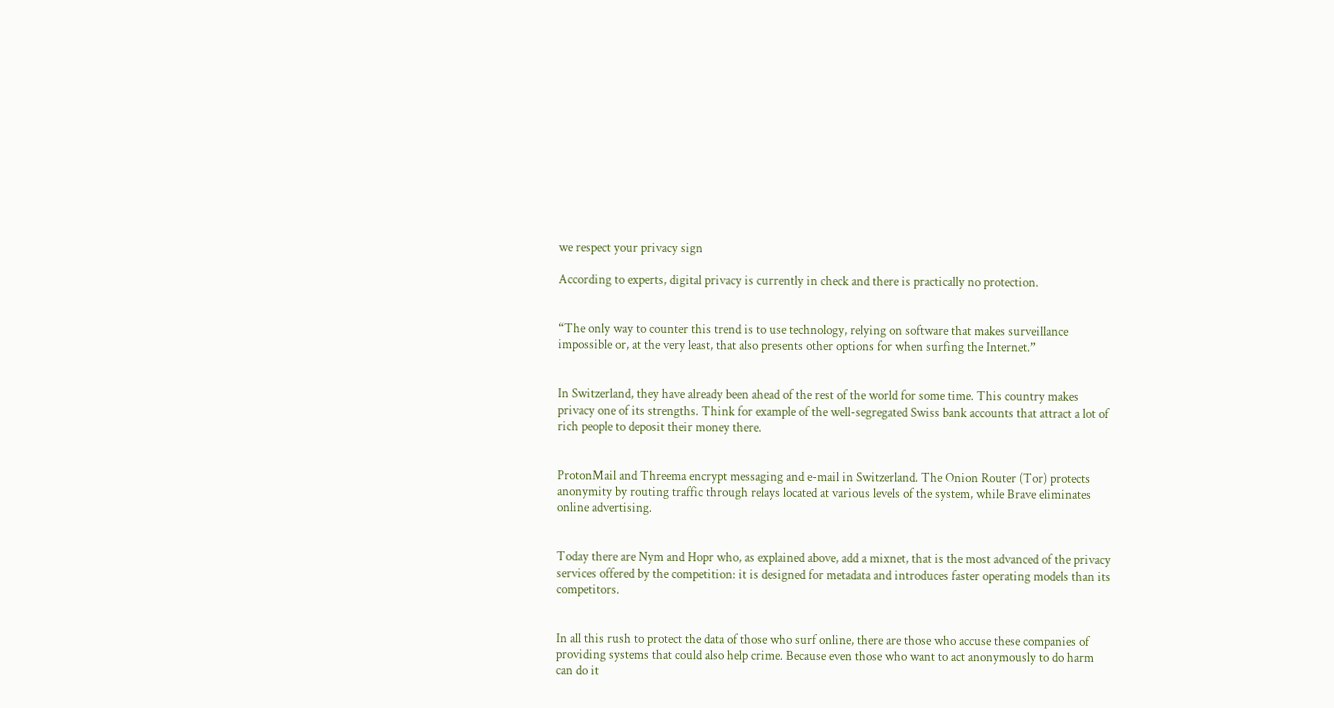we respect your privacy sign

According to experts, digital privacy is currently in check and there is practically no protection.


“The only way to counter this trend is to use technology, relying on software that makes surveillance impossible or, at the very least, that also presents other options for when surfing the Internet.”


In Switzerland, they have already been ahead of the rest of the world for some time. This country makes privacy one of its strengths. Think for example of the well-segregated Swiss bank accounts that attract a lot of rich people to deposit their money there.


ProtonMail and Threema encrypt messaging and e-mail in Switzerland. The Onion Router (Tor) protects anonymity by routing traffic through relays located at various levels of the system, while Brave eliminates online advertising.


Today there are Nym and Hopr who, as explained above, add a mixnet, that is the most advanced of the privacy services offered by the competition: it is designed for metadata and introduces faster operating models than its competitors.


In all this rush to protect the data of those who surf online, there are those who accuse these companies of providing systems that could also help crime. Because even those who want to act anonymously to do harm can do it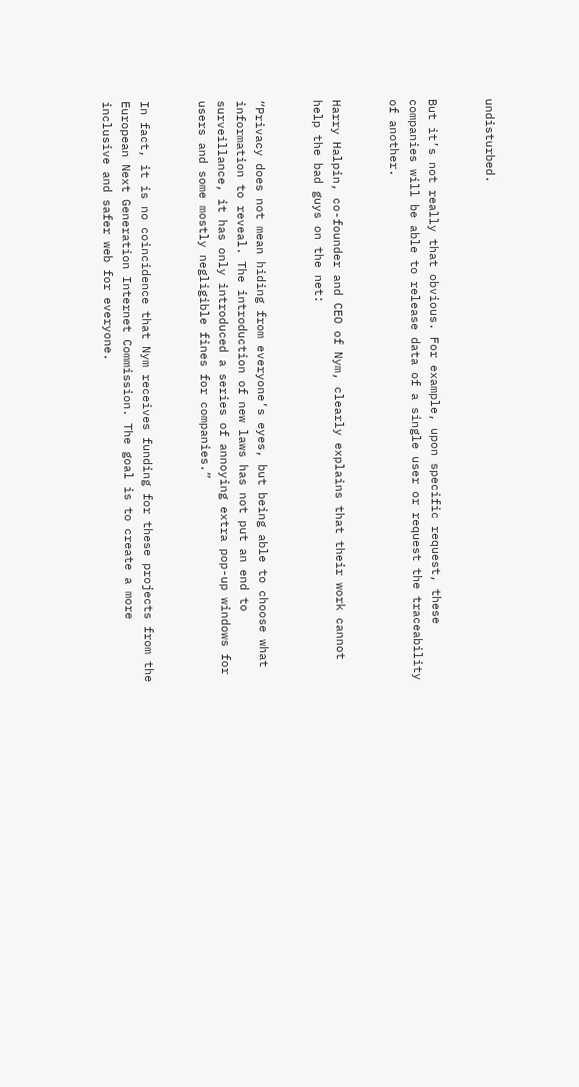undisturbed.


But it’s not really that obvious. For example, upon specific request, these companies will be able to release data of a single user or request the traceability of another.


Harry Halpin, co-founder and CEO of Nym, clearly explains that their work cannot help the bad guys on the net:


“Privacy does not mean hiding from everyone’s eyes, but being able to choose what information to reveal. The introduction of new laws has not put an end to surveillance, it has only introduced a series of annoying extra pop-up windows for users and some mostly negligible fines for companies.”


In fact, it is no coincidence that Nym receives funding for these projects from the European Next Generation Internet Commission. The goal is to create a more inclusive and safer web for everyone.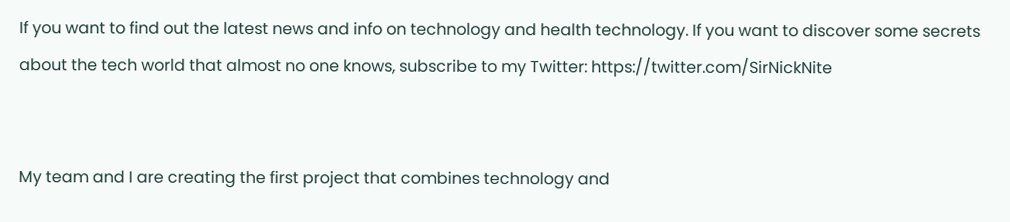If you want to find out the latest news and info on technology and health technology. If you want to discover some secrets about the tech world that almost no one knows, subscribe to my Twitter: https://twitter.com/SirNickNite


My team and I are creating the first project that combines technology and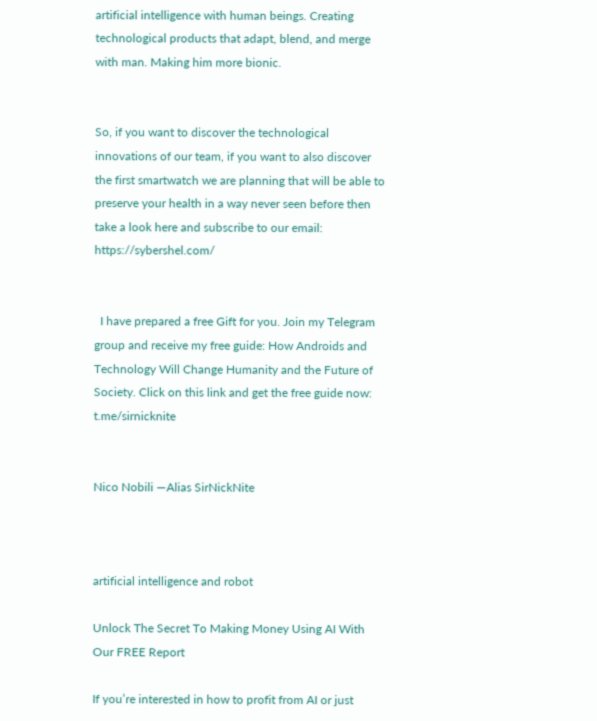artificial intelligence with human beings. Creating technological products that adapt, blend, and merge with man. Making him more bionic.


So, if you want to discover the technological innovations of our team, if you want to also discover the first smartwatch we are planning that will be able to preserve your health in a way never seen before then take a look here and subscribe to our email: https://sybershel.com/


  I have prepared a free Gift for you. Join my Telegram group and receive my free guide: How Androids and Technology Will Change Humanity and the Future of Society. Click on this link and get the free guide now: t.me/sirnicknite


Nico Nobili —Alias SirNickNite



artificial intelligence and robot

Unlock The Secret To Making Money Using AI With Our FREE Report

If you’re interested in how to profit from AI or just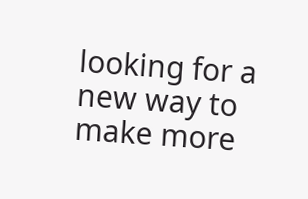looking for a new way to make more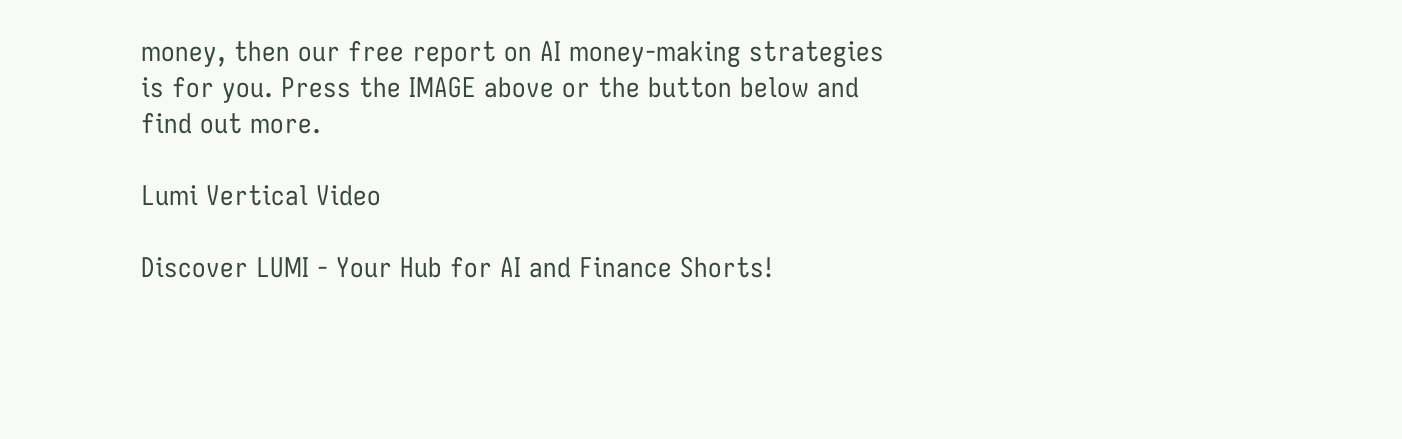money, then our free report on AI money-making strategies is for you. Press the IMAGE above or the button below and find out more.

Lumi Vertical Video

Discover LUMI - Your Hub for AI and Finance Shorts!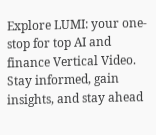Explore LUMI: your one-stop for top AI and finance Vertical Video. Stay informed, gain insights, and stay ahead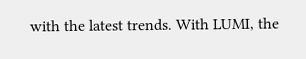with the latest trends. With LUMI, the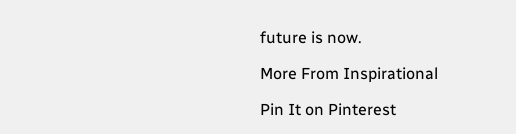future is now.

More From Inspirational

Pin It on Pinterest